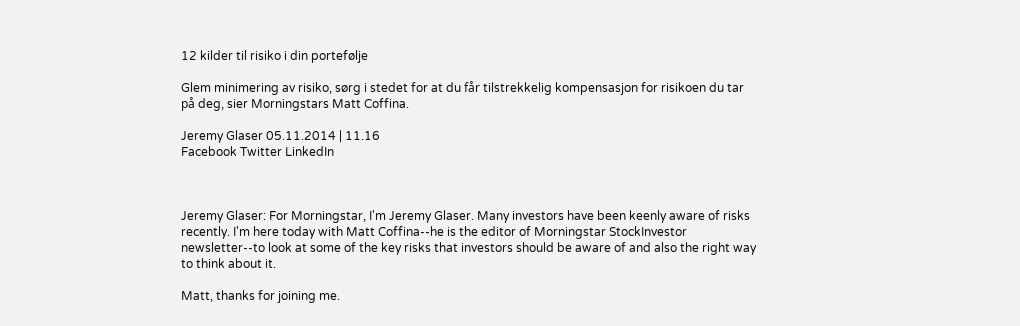12 kilder til risiko i din portefølje

Glem minimering av risiko, sørg i stedet for at du får tilstrekkelig kompensasjon for risikoen du tar på deg, sier Morningstars Matt Coffina.

Jeremy Glaser 05.11.2014 | 11.16
Facebook Twitter LinkedIn



Jeremy Glaser: For Morningstar, I'm Jeremy Glaser. Many investors have been keenly aware of risks recently. I'm here today with Matt Coffina--he is the editor of Morningstar StockInvestor newsletter--to look at some of the key risks that investors should be aware of and also the right way to think about it.

Matt, thanks for joining me.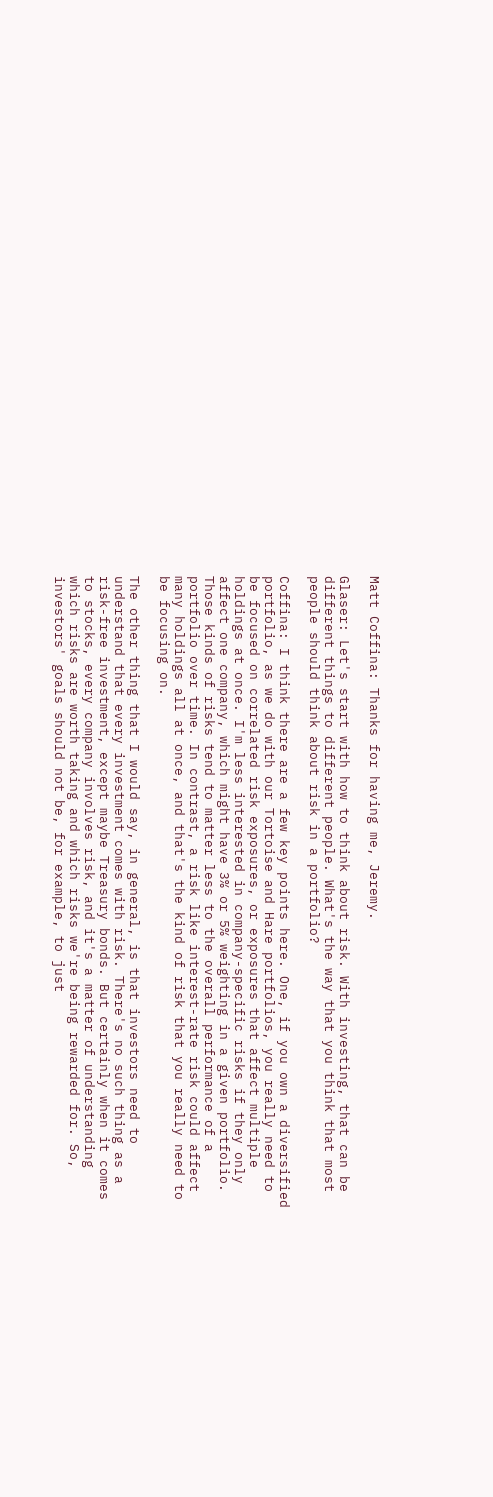Matt Coffina: Thanks for having me, Jeremy.

Glaser: Let's start with how to think about risk. With investing, that can be different things to different people. What's the way that you think that most people should think about risk in a portfolio?

Coffina: I think there are a few key points here. One, if you own a diversified portfolio, as we do with our Tortoise and Hare portfolios, you really need to be focused on correlated risk exposures, or exposures that affect multiple holdings at once. I'm less interested in company-specific risks if they only affect one company, which might have 3% or 5% weighting in a given portfolio. Those kinds of risks tend to matter less to the overall performance of a portfolio over time. In contrast, a risk like interest-rate risk could affect many holdings all at once, and that's the kind of risk that you really need to be focusing on.

The other thing that I would say, in general, is that investors need to understand that every investment comes with risk. There's no such thing as a risk-free investment, except maybe Treasury bonds. But certainly when it comes to stocks, every company involves risk, and it's a matter of understanding which risks are worth taking and which risks we're being rewarded for. So, investors' goals should not be, for example, to just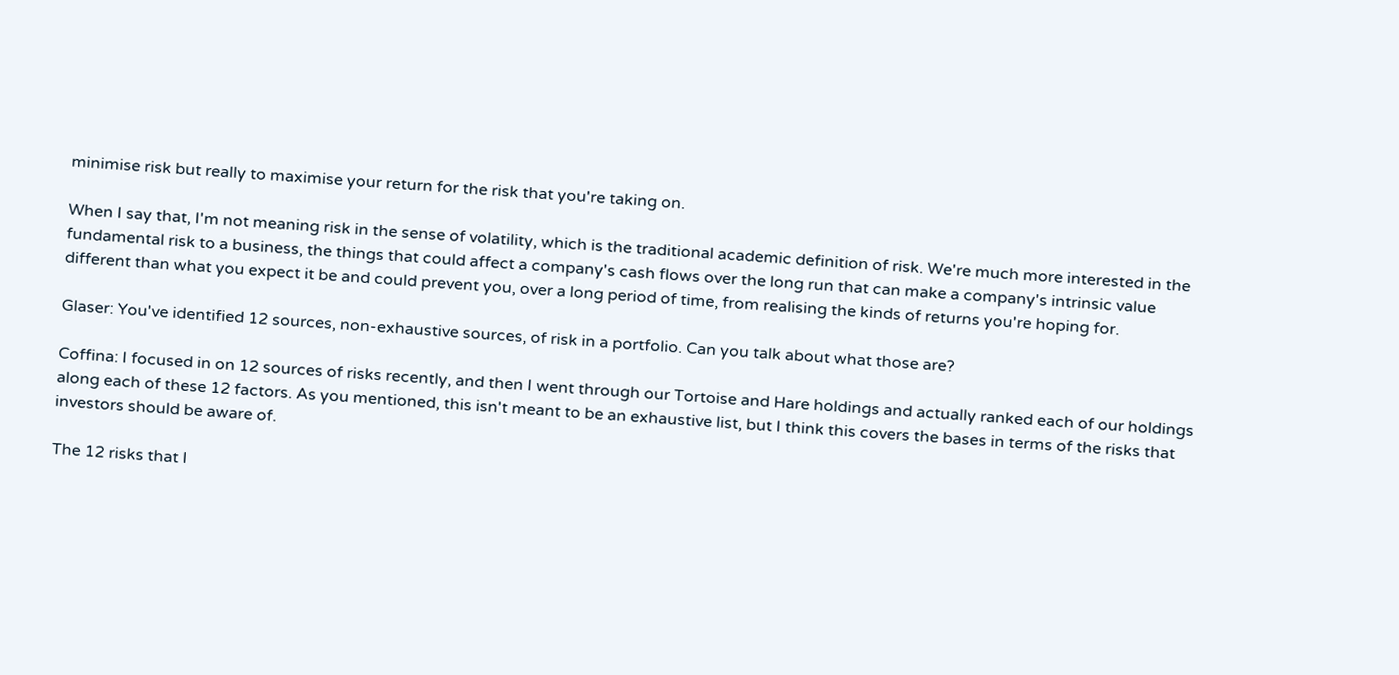minimise risk but really to maximise your return for the risk that you're taking on.

When I say that, I'm not meaning risk in the sense of volatility, which is the traditional academic definition of risk. We're much more interested in the fundamental risk to a business, the things that could affect a company's cash flows over the long run that can make a company's intrinsic value different than what you expect it be and could prevent you, over a long period of time, from realising the kinds of returns you're hoping for.

Glaser: You've identified 12 sources, non-exhaustive sources, of risk in a portfolio. Can you talk about what those are?

Coffina: I focused in on 12 sources of risks recently, and then I went through our Tortoise and Hare holdings and actually ranked each of our holdings along each of these 12 factors. As you mentioned, this isn't meant to be an exhaustive list, but I think this covers the bases in terms of the risks that investors should be aware of.

The 12 risks that I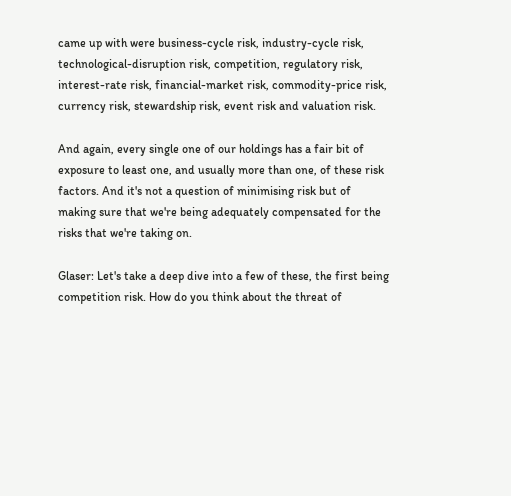came up with were business-cycle risk, industry-cycle risk, technological-disruption risk, competition, regulatory risk, interest-rate risk, financial-market risk, commodity-price risk, currency risk, stewardship risk, event risk and valuation risk.

And again, every single one of our holdings has a fair bit of exposure to least one, and usually more than one, of these risk factors. And it's not a question of minimising risk but of making sure that we're being adequately compensated for the risks that we're taking on.

Glaser: Let's take a deep dive into a few of these, the first being competition risk. How do you think about the threat of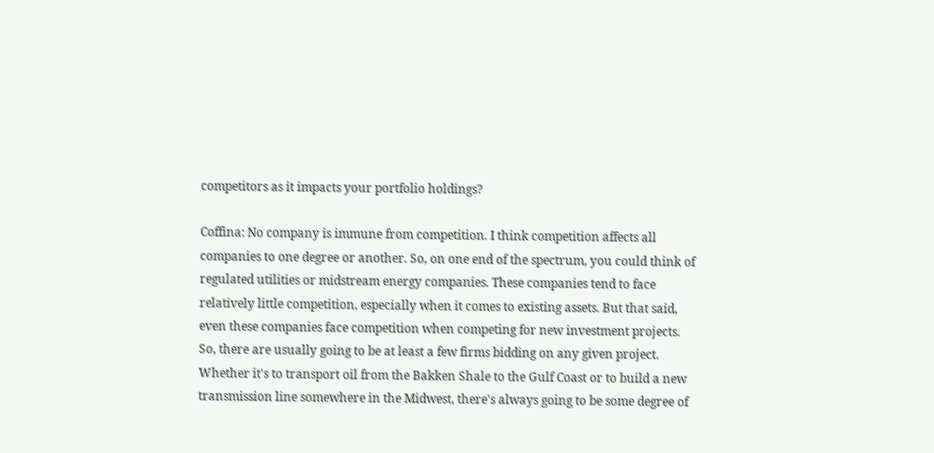competitors as it impacts your portfolio holdings?

Coffina: No company is immune from competition. I think competition affects all companies to one degree or another. So, on one end of the spectrum, you could think of regulated utilities or midstream energy companies. These companies tend to face relatively little competition, especially when it comes to existing assets. But that said, even these companies face competition when competing for new investment projects. So, there are usually going to be at least a few firms bidding on any given project. Whether it's to transport oil from the Bakken Shale to the Gulf Coast or to build a new transmission line somewhere in the Midwest, there's always going to be some degree of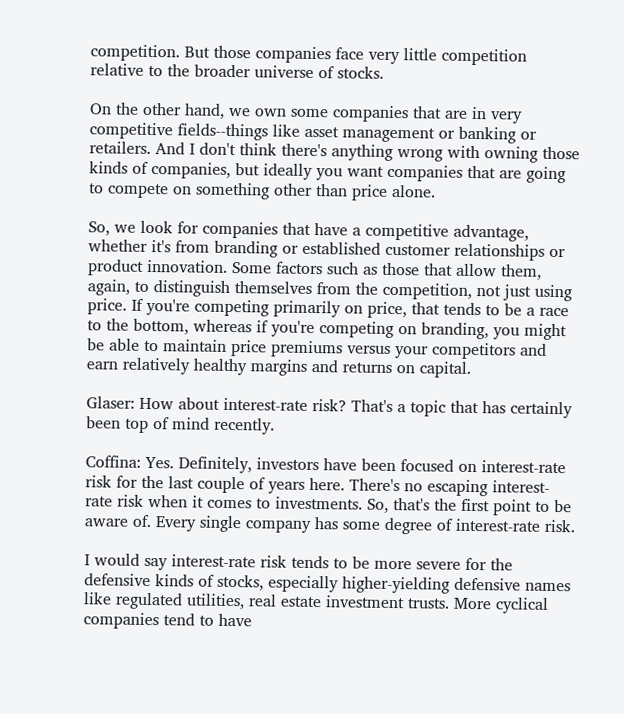competition. But those companies face very little competition relative to the broader universe of stocks.

On the other hand, we own some companies that are in very competitive fields--things like asset management or banking or retailers. And I don't think there's anything wrong with owning those kinds of companies, but ideally you want companies that are going to compete on something other than price alone.

So, we look for companies that have a competitive advantage, whether it's from branding or established customer relationships or product innovation. Some factors such as those that allow them, again, to distinguish themselves from the competition, not just using price. If you're competing primarily on price, that tends to be a race to the bottom, whereas if you're competing on branding, you might be able to maintain price premiums versus your competitors and earn relatively healthy margins and returns on capital.

Glaser: How about interest-rate risk? That's a topic that has certainly been top of mind recently.

Coffina: Yes. Definitely, investors have been focused on interest-rate risk for the last couple of years here. There's no escaping interest-rate risk when it comes to investments. So, that's the first point to be aware of. Every single company has some degree of interest-rate risk.

I would say interest-rate risk tends to be more severe for the defensive kinds of stocks, especially higher-yielding defensive names like regulated utilities, real estate investment trusts. More cyclical companies tend to have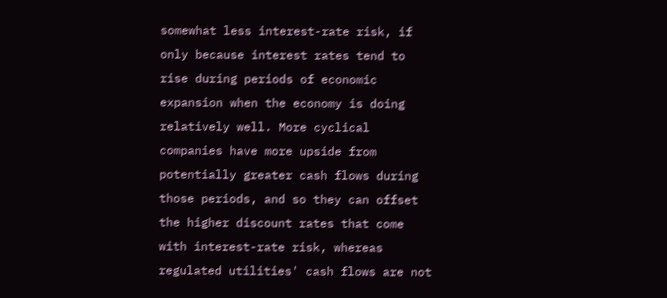somewhat less interest-rate risk, if only because interest rates tend to rise during periods of economic expansion when the economy is doing relatively well. More cyclical companies have more upside from potentially greater cash flows during those periods, and so they can offset the higher discount rates that come with interest-rate risk, whereas regulated utilities' cash flows are not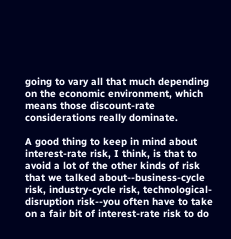going to vary all that much depending on the economic environment, which means those discount-rate considerations really dominate.

A good thing to keep in mind about interest-rate risk, I think, is that to avoid a lot of the other kinds of risk that we talked about--business-cycle risk, industry-cycle risk, technological-disruption risk--you often have to take on a fair bit of interest-rate risk to do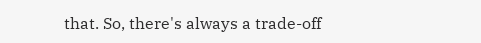that. So, there's always a trade-off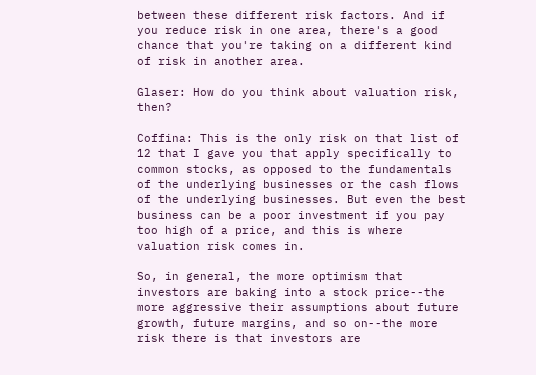between these different risk factors. And if you reduce risk in one area, there's a good chance that you're taking on a different kind of risk in another area.

Glaser: How do you think about valuation risk, then?

Coffina: This is the only risk on that list of 12 that I gave you that apply specifically to common stocks, as opposed to the fundamentals of the underlying businesses or the cash flows of the underlying businesses. But even the best business can be a poor investment if you pay too high of a price, and this is where valuation risk comes in.

So, in general, the more optimism that investors are baking into a stock price--the more aggressive their assumptions about future growth, future margins, and so on--the more risk there is that investors are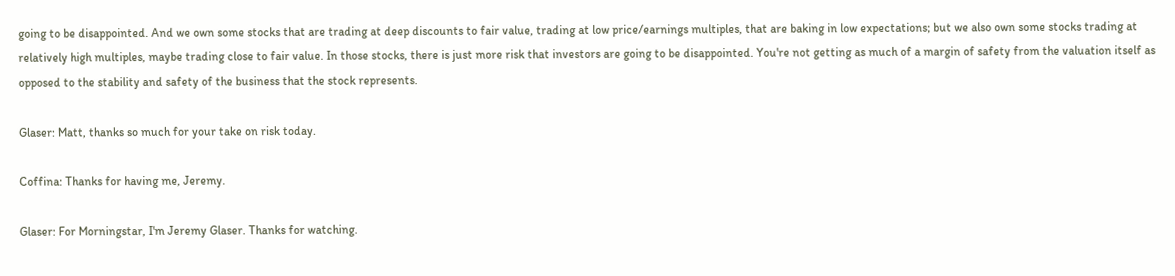going to be disappointed. And we own some stocks that are trading at deep discounts to fair value, trading at low price/earnings multiples, that are baking in low expectations; but we also own some stocks trading at relatively high multiples, maybe trading close to fair value. In those stocks, there is just more risk that investors are going to be disappointed. You're not getting as much of a margin of safety from the valuation itself as opposed to the stability and safety of the business that the stock represents.

Glaser: Matt, thanks so much for your take on risk today.

Coffina: Thanks for having me, Jeremy.

Glaser: For Morningstar, I'm Jeremy Glaser. Thanks for watching.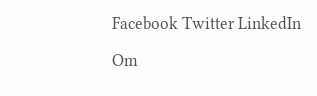Facebook Twitter LinkedIn

Om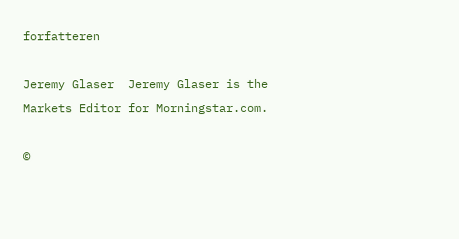forfatteren

Jeremy Glaser  Jeremy Glaser is the Markets Editor for Morningstar.com.

©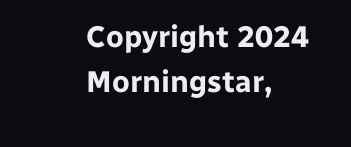Copyright 2024 Morningstar,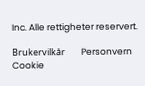Inc. Alle rettigheter reservert.

Brukervilkår        Personvern        Cookie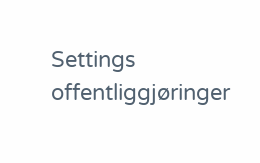Settings          offentliggjøringer